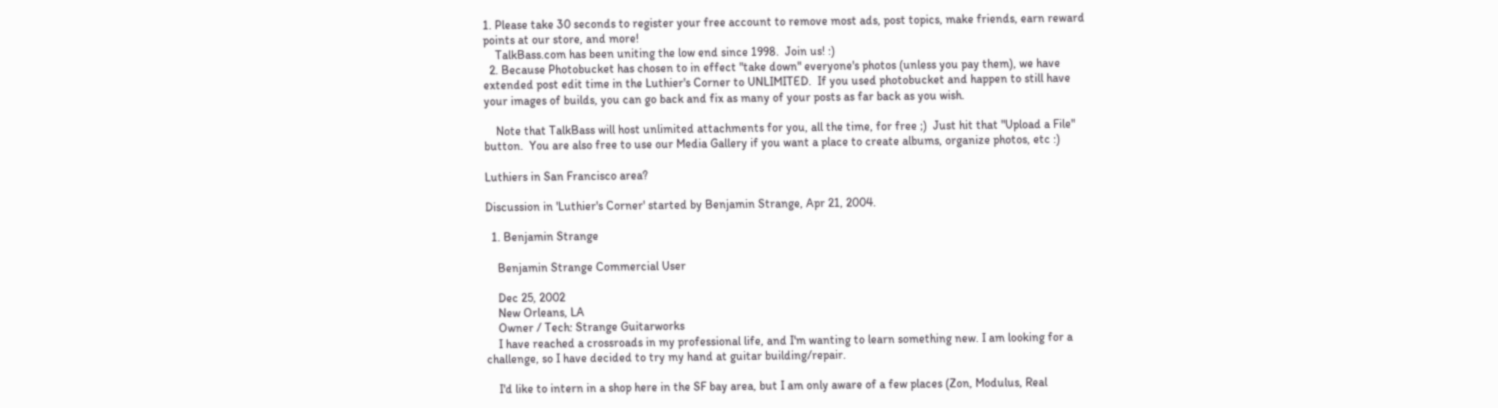1. Please take 30 seconds to register your free account to remove most ads, post topics, make friends, earn reward points at our store, and more!
    TalkBass.com has been uniting the low end since 1998.  Join us! :)
  2. Because Photobucket has chosen to in effect "take down" everyone's photos (unless you pay them), we have extended post edit time in the Luthier's Corner to UNLIMITED.  If you used photobucket and happen to still have your images of builds, you can go back and fix as many of your posts as far back as you wish.

    Note that TalkBass will host unlimited attachments for you, all the time, for free ;)  Just hit that "Upload a File" button.  You are also free to use our Media Gallery if you want a place to create albums, organize photos, etc :)

Luthiers in San Francisco area?

Discussion in 'Luthier's Corner' started by Benjamin Strange, Apr 21, 2004.

  1. Benjamin Strange

    Benjamin Strange Commercial User

    Dec 25, 2002
    New Orleans, LA
    Owner / Tech: Strange Guitarworks
    I have reached a crossroads in my professional life, and I'm wanting to learn something new. I am looking for a challenge, so I have decided to try my hand at guitar building/repair.

    I'd like to intern in a shop here in the SF bay area, but I am only aware of a few places (Zon, Modulus, Real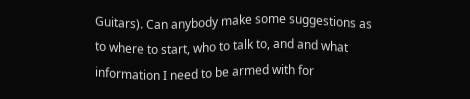Guitars). Can anybody make some suggestions as to where to start, who to talk to, and and what information I need to be armed with for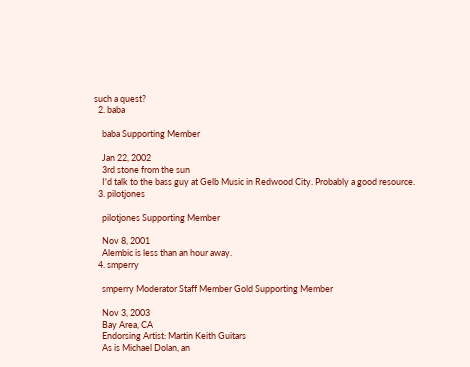such a quest?
  2. baba

    baba Supporting Member

    Jan 22, 2002
    3rd stone from the sun
    I'd talk to the bass guy at Gelb Music in Redwood City. Probably a good resource.
  3. pilotjones

    pilotjones Supporting Member

    Nov 8, 2001
    Alembic is less than an hour away.
  4. smperry

    smperry Moderator Staff Member Gold Supporting Member

    Nov 3, 2003
    Bay Area, CA
    Endorsing Artist: Martin Keith Guitars
    As is Michael Dolan, an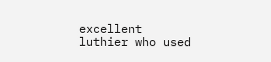excellent luthier who used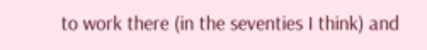to work there (in the seventies I think) and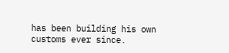has been building his own customs ever since.